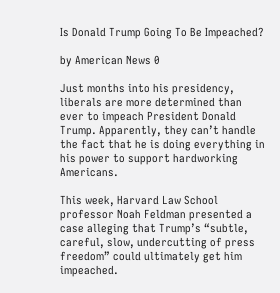Is Donald Trump Going To Be Impeached?

by American News 0

Just months into his presidency, liberals are more determined than ever to impeach President Donald Trump. Apparently, they can’t handle the fact that he is doing everything in his power to support hardworking Americans.

This week, Harvard Law School professor Noah Feldman presented a case alleging that Trump’s “subtle, careful, slow, undercutting of press freedom” could ultimately get him impeached.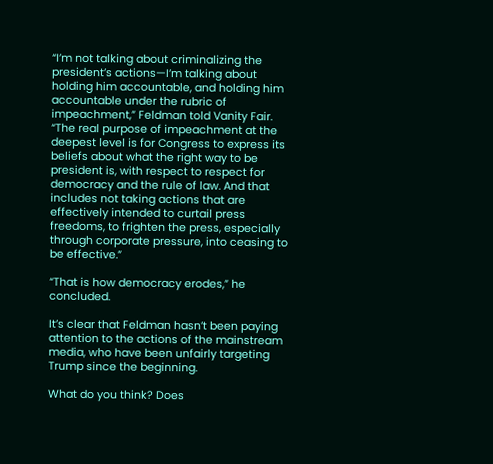“I’m not talking about criminalizing the president’s actions—I’m talking about holding him accountable, and holding him accountable under the rubric of impeachment,” Feldman told Vanity Fair. “The real purpose of impeachment at the deepest level is for Congress to express its beliefs about what the right way to be president is, with respect to respect for democracy and the rule of law. And that includes not taking actions that are effectively intended to curtail press freedoms, to frighten the press, especially through corporate pressure, into ceasing to be effective.”

“That is how democracy erodes,” he concluded.

It’s clear that Feldman hasn’t been paying attention to the actions of the mainstream media, who have been unfairly targeting Trump since the beginning.

What do you think? Does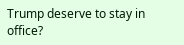Trump deserve to stay in office?